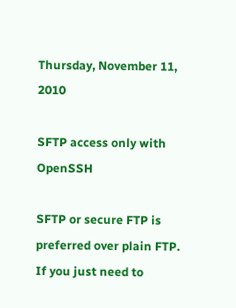Thursday, November 11, 2010

SFTP access only with OpenSSH

SFTP or secure FTP is preferred over plain FTP. If you just need to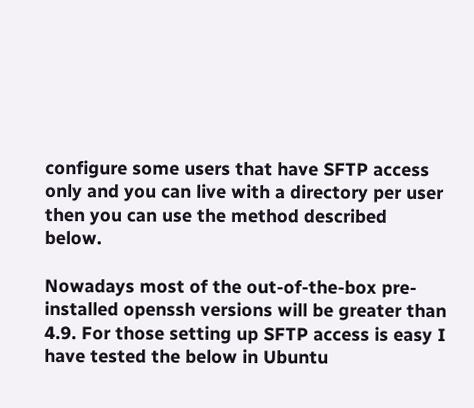configure some users that have SFTP access only and you can live with a directory per user then you can use the method described below.

Nowadays most of the out-of-the-box pre-installed openssh versions will be greater than 4.9. For those setting up SFTP access is easy I have tested the below in Ubuntu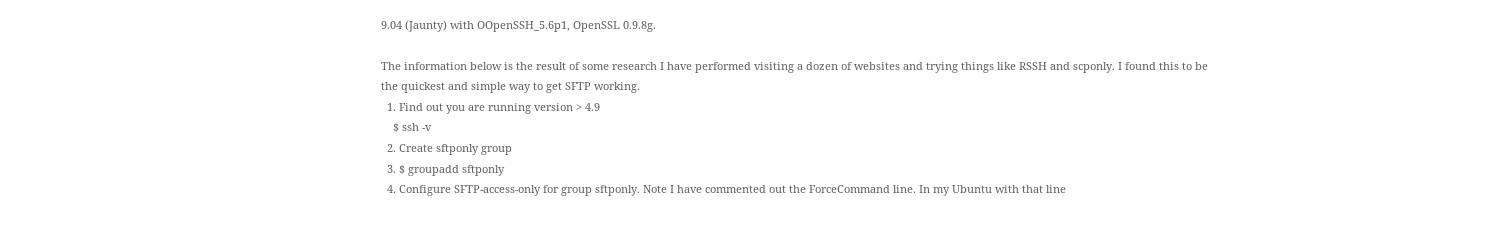9.04 (Jaunty) with OOpenSSH_5.6p1, OpenSSL 0.9.8g.

The information below is the result of some research I have performed visiting a dozen of websites and trying things like RSSH and scponly. I found this to be the quickest and simple way to get SFTP working.
  1. Find out you are running version > 4.9
    $ ssh -v
  2. Create sftponly group
  3. $ groupadd sftponly
  4. Configure SFTP-access-only for group sftponly. Note I have commented out the ForceCommand line. In my Ubuntu with that line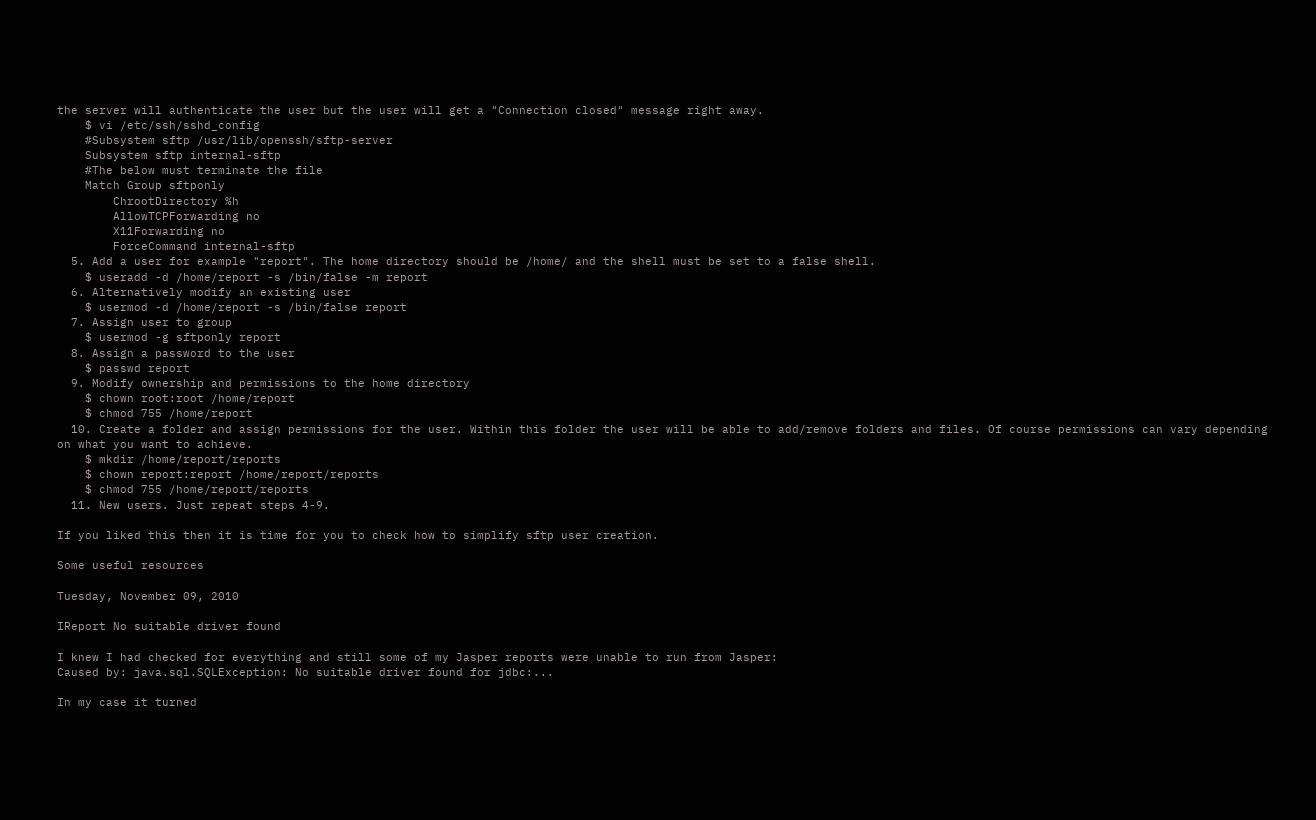the server will authenticate the user but the user will get a "Connection closed" message right away.
    $ vi /etc/ssh/sshd_config
    #Subsystem sftp /usr/lib/openssh/sftp-server
    Subsystem sftp internal-sftp
    #The below must terminate the file
    Match Group sftponly
        ChrootDirectory %h
        AllowTCPForwarding no
        X11Forwarding no
        ForceCommand internal-sftp
  5. Add a user for example "report". The home directory should be /home/ and the shell must be set to a false shell.
    $ useradd -d /home/report -s /bin/false -m report
  6. Alternatively modify an existing user
    $ usermod -d /home/report -s /bin/false report
  7. Assign user to group
    $ usermod -g sftponly report
  8. Assign a password to the user
    $ passwd report
  9. Modify ownership and permissions to the home directory
    $ chown root:root /home/report
    $ chmod 755 /home/report
  10. Create a folder and assign permissions for the user. Within this folder the user will be able to add/remove folders and files. Of course permissions can vary depending on what you want to achieve.
    $ mkdir /home/report/reports
    $ chown report:report /home/report/reports
    $ chmod 755 /home/report/reports
  11. New users. Just repeat steps 4-9.

If you liked this then it is time for you to check how to simplify sftp user creation.

Some useful resources

Tuesday, November 09, 2010

IReport No suitable driver found

I knew I had checked for everything and still some of my Jasper reports were unable to run from Jasper:
Caused by: java.sql.SQLException: No suitable driver found for jdbc:...

In my case it turned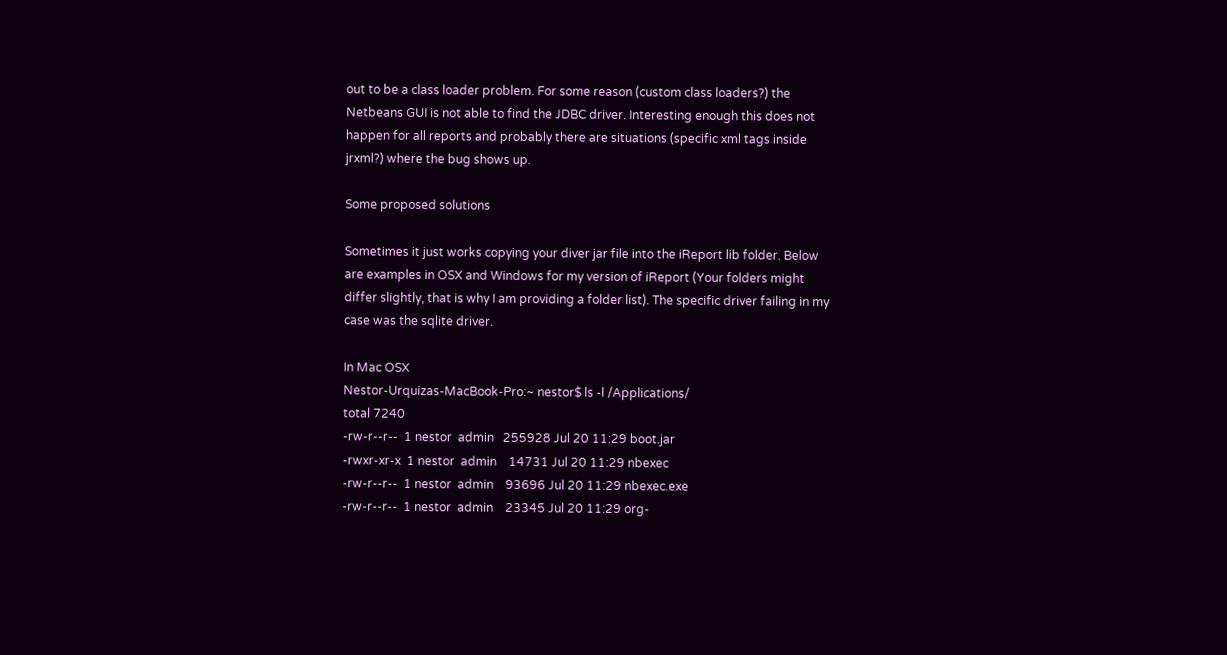out to be a class loader problem. For some reason (custom class loaders?) the Netbeans GUI is not able to find the JDBC driver. Interesting enough this does not happen for all reports and probably there are situations (specific xml tags inside jrxml?) where the bug shows up.

Some proposed solutions

Sometimes it just works copying your diver jar file into the iReport lib folder. Below are examples in OSX and Windows for my version of iReport (Your folders might differ slightly, that is why I am providing a folder list). The specific driver failing in my case was the sqlite driver.

In Mac OSX
Nestor-Urquizas-MacBook-Pro:~ nestor$ ls -l /Applications/
total 7240
-rw-r--r--  1 nestor  admin   255928 Jul 20 11:29 boot.jar
-rwxr-xr-x  1 nestor  admin    14731 Jul 20 11:29 nbexec
-rw-r--r--  1 nestor  admin    93696 Jul 20 11:29 nbexec.exe
-rw-r--r--  1 nestor  admin    23345 Jul 20 11:29 org-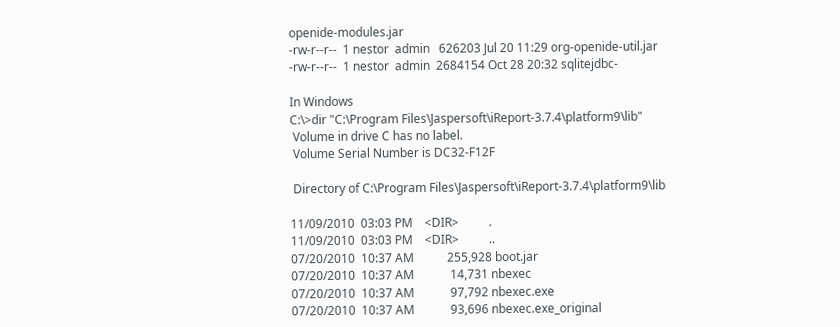openide-modules.jar
-rw-r--r--  1 nestor  admin   626203 Jul 20 11:29 org-openide-util.jar
-rw-r--r--  1 nestor  admin  2684154 Oct 28 20:32 sqlitejdbc-

In Windows
C:\>dir "C:\Program Files\Jaspersoft\iReport-3.7.4\platform9\lib"
 Volume in drive C has no label.
 Volume Serial Number is DC32-F12F

 Directory of C:\Program Files\Jaspersoft\iReport-3.7.4\platform9\lib

11/09/2010  03:03 PM    <DIR>          .
11/09/2010  03:03 PM    <DIR>          ..
07/20/2010  10:37 AM           255,928 boot.jar
07/20/2010  10:37 AM            14,731 nbexec
07/20/2010  10:37 AM            97,792 nbexec.exe
07/20/2010  10:37 AM            93,696 nbexec.exe_original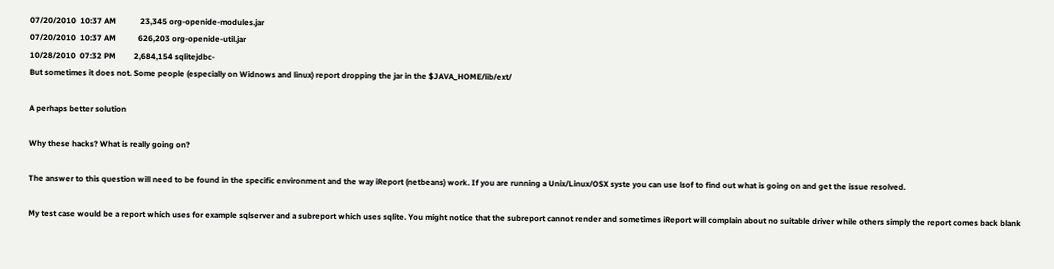07/20/2010  10:37 AM            23,345 org-openide-modules.jar
07/20/2010  10:37 AM           626,203 org-openide-util.jar
10/28/2010  07:32 PM         2,684,154 sqlitejdbc-
But sometimes it does not. Some people (especially on Widnows and linux) report dropping the jar in the $JAVA_HOME/lib/ext/

A perhaps better solution

Why these hacks? What is really going on?

The answer to this question will need to be found in the specific environment and the way iReport (netbeans) work. If you are running a Unix/Linux/OSX syste you can use lsof to find out what is going on and get the issue resolved.

My test case would be a report which uses for example sqlserver and a subreport which uses sqlite. You might notice that the subreport cannot render and sometimes iReport will complain about no suitable driver while others simply the report comes back blank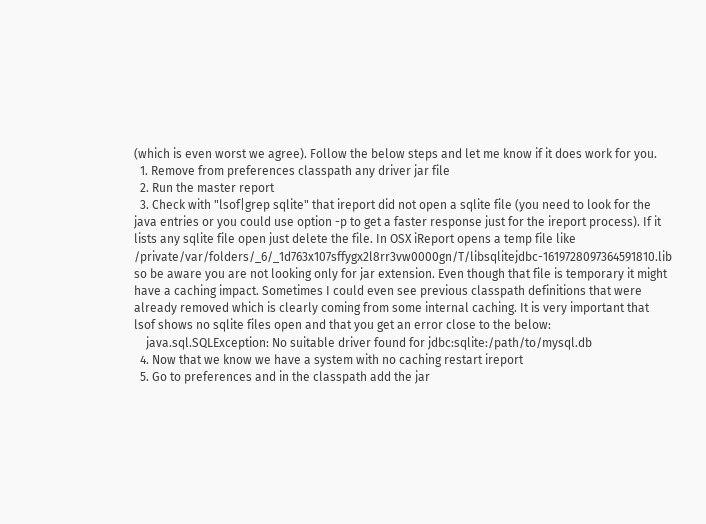(which is even worst we agree). Follow the below steps and let me know if it does work for you.
  1. Remove from preferences classpath any driver jar file
  2. Run the master report
  3. Check with "lsof|grep sqlite" that ireport did not open a sqlite file (you need to look for the java entries or you could use option -p to get a faster response just for the ireport process). If it lists any sqlite file open just delete the file. In OSX iReport opens a temp file like /private/var/folders/_6/_1d763x107sffygx2l8rr3vw0000gn/T/libsqlitejdbc-1619728097364591810.lib so be aware you are not looking only for jar extension. Even though that file is temporary it might have a caching impact. Sometimes I could even see previous classpath definitions that were already removed which is clearly coming from some internal caching. It is very important that lsof shows no sqlite files open and that you get an error close to the below:
    java.sql.SQLException: No suitable driver found for jdbc:sqlite:/path/to/mysql.db
  4. Now that we know we have a system with no caching restart ireport
  5. Go to preferences and in the classpath add the jar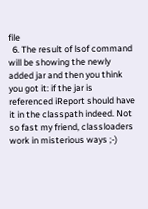file
  6. The result of lsof command will be showing the newly added jar and then you think you got it: if the jar is referenced iReport should have it in the classpath indeed. Not so fast my friend, classloaders work in misterious ways ;-)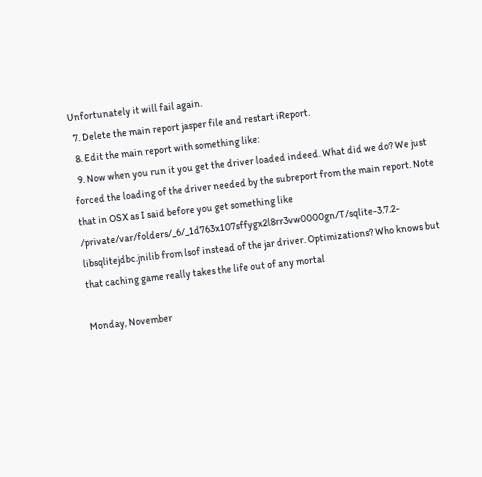Unfortunately it will fail again.
  7. Delete the main report jasper file and restart iReport.
  8. Edit the main report with something like:
  9. Now when you run it you get the driver loaded indeed. What did we do? We just forced the loading of the driver needed by the subreport from the main report. Note that in OSX as I said before you get something like /private/var/folders/_6/_1d763x107sffygx2l8rr3vw0000gn/T/sqlite-3.7.2-libsqlitejdbc.jnilib from lsof instead of the jar driver. Optimizations? Who knows but that caching game really takes the life out of any mortal

Monday, November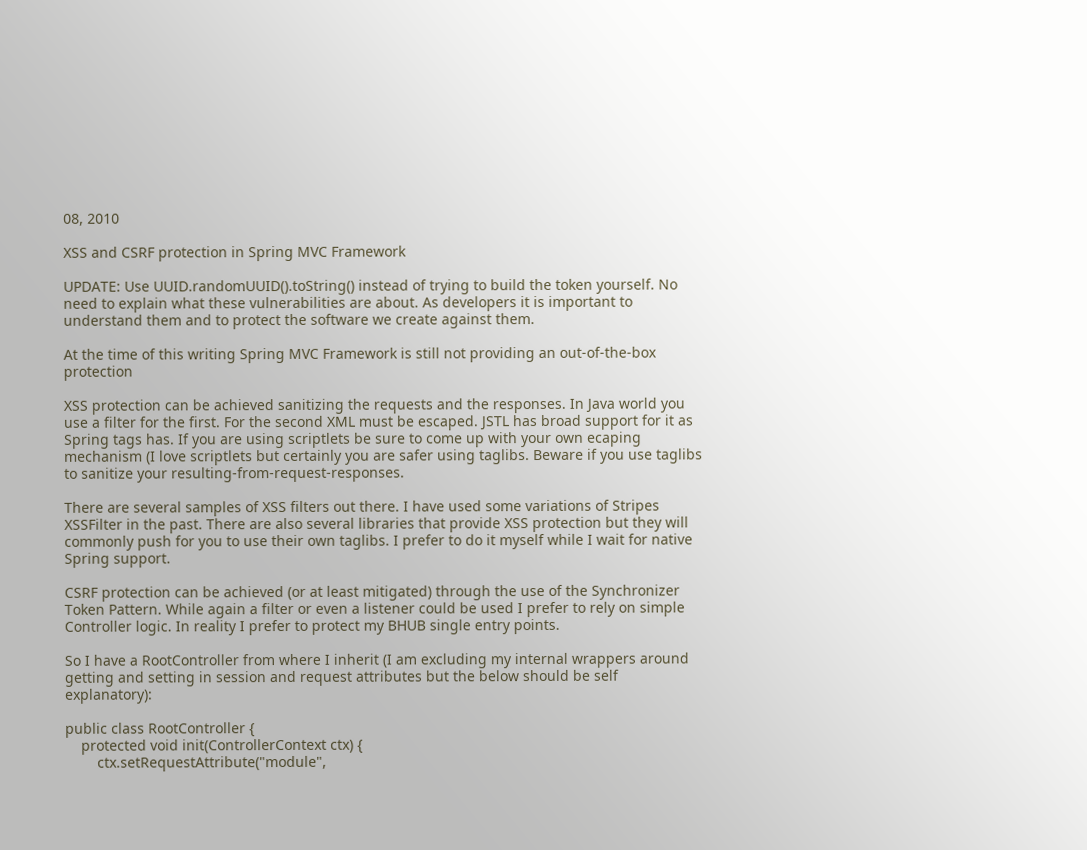08, 2010

XSS and CSRF protection in Spring MVC Framework

UPDATE: Use UUID.randomUUID().toString() instead of trying to build the token yourself. No need to explain what these vulnerabilities are about. As developers it is important to understand them and to protect the software we create against them.

At the time of this writing Spring MVC Framework is still not providing an out-of-the-box protection

XSS protection can be achieved sanitizing the requests and the responses. In Java world you use a filter for the first. For the second XML must be escaped. JSTL has broad support for it as Spring tags has. If you are using scriptlets be sure to come up with your own ecaping mechanism (I love scriptlets but certainly you are safer using taglibs. Beware if you use taglibs to sanitize your resulting-from-request-responses.

There are several samples of XSS filters out there. I have used some variations of Stripes XSSFilter in the past. There are also several libraries that provide XSS protection but they will commonly push for you to use their own taglibs. I prefer to do it myself while I wait for native Spring support.

CSRF protection can be achieved (or at least mitigated) through the use of the Synchronizer Token Pattern. While again a filter or even a listener could be used I prefer to rely on simple Controller logic. In reality I prefer to protect my BHUB single entry points.

So I have a RootController from where I inherit (I am excluding my internal wrappers around getting and setting in session and request attributes but the below should be self explanatory):

public class RootController {
    protected void init(ControllerContext ctx) {
        ctx.setRequestAttribute("module",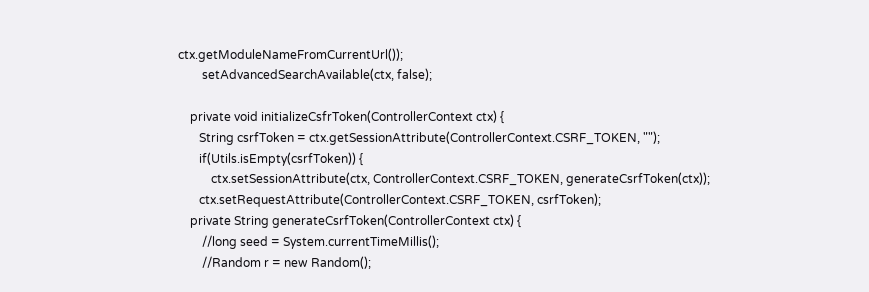ctx.getModuleNameFromCurrentUrl());
        setAdvancedSearchAvailable(ctx, false);

    private void initializeCsfrToken(ControllerContext ctx) {
       String csrfToken = ctx.getSessionAttribute(ControllerContext.CSRF_TOKEN, "");
       if(Utils.isEmpty(csrfToken)) {
           ctx.setSessionAttribute(ctx, ControllerContext.CSRF_TOKEN, generateCsrfToken(ctx));
       ctx.setRequestAttribute(ControllerContext.CSRF_TOKEN, csrfToken);
    private String generateCsrfToken(ControllerContext ctx) {
        //long seed = System.currentTimeMillis();
        //Random r = new Random();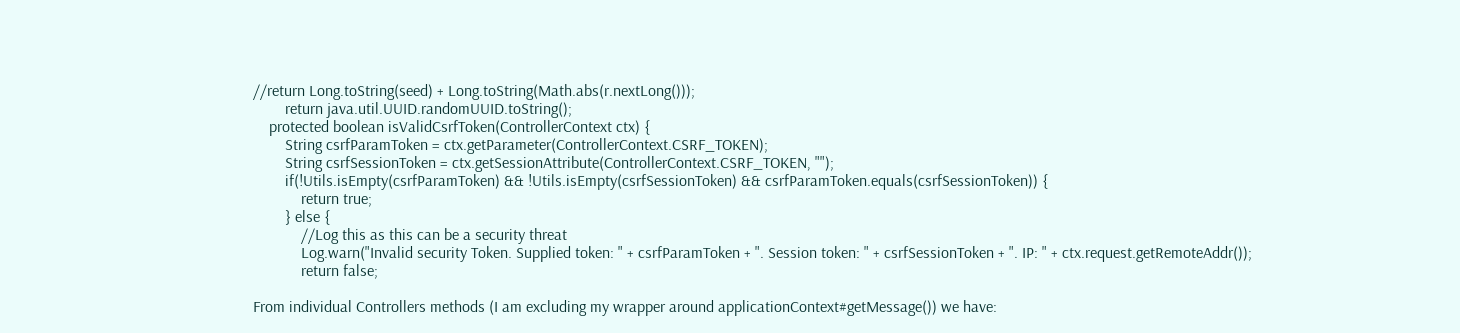//return Long.toString(seed) + Long.toString(Math.abs(r.nextLong()));
        return java.util.UUID.randomUUID.toString();
    protected boolean isValidCsrfToken(ControllerContext ctx) {
        String csrfParamToken = ctx.getParameter(ControllerContext.CSRF_TOKEN);
        String csrfSessionToken = ctx.getSessionAttribute(ControllerContext.CSRF_TOKEN, "");
        if(!Utils.isEmpty(csrfParamToken) && !Utils.isEmpty(csrfSessionToken) && csrfParamToken.equals(csrfSessionToken)) {
            return true;
        } else {
            //Log this as this can be a security threat
            Log.warn("Invalid security Token. Supplied token: " + csrfParamToken + ". Session token: " + csrfSessionToken + ". IP: " + ctx.request.getRemoteAddr());
            return false;

From individual Controllers methods (I am excluding my wrapper around applicationContext#getMessage()) we have: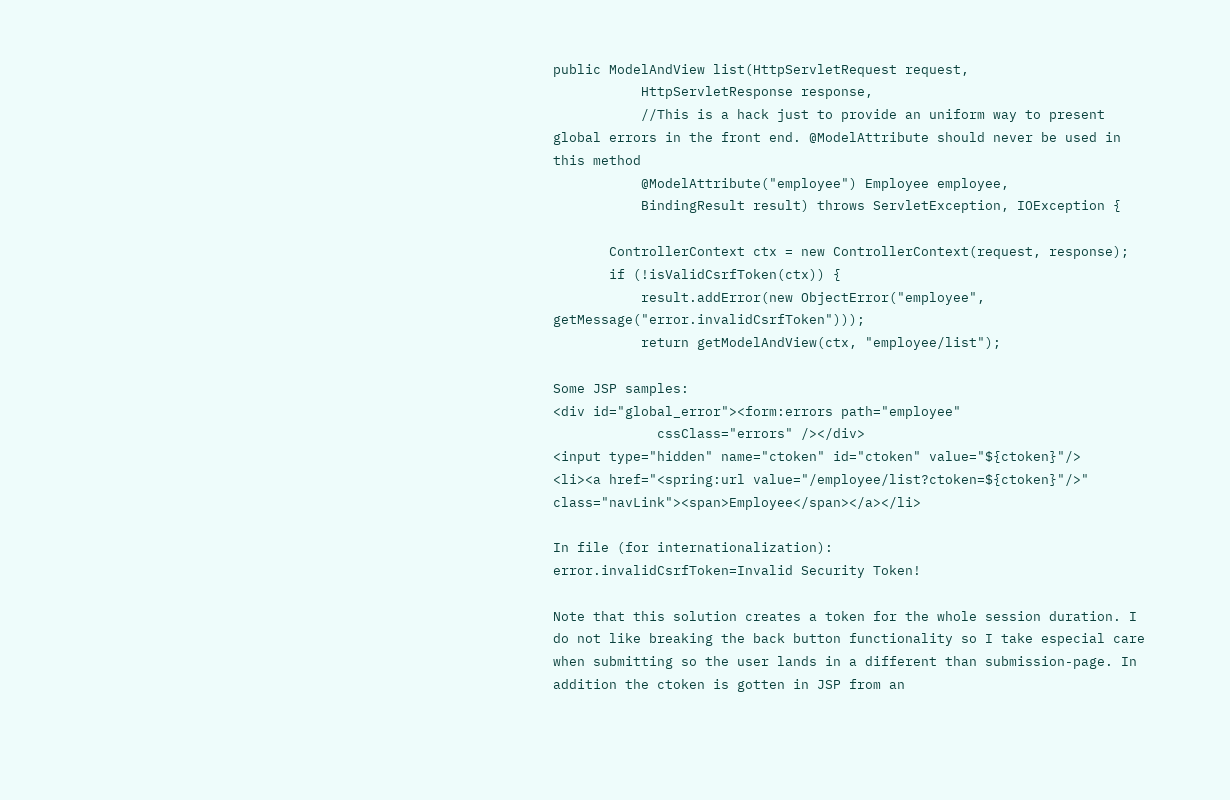public ModelAndView list(HttpServletRequest request,
           HttpServletResponse response,
           //This is a hack just to provide an uniform way to present global errors in the front end. @ModelAttribute should never be used in this method
           @ModelAttribute("employee") Employee employee,
           BindingResult result) throws ServletException, IOException {

       ControllerContext ctx = new ControllerContext(request, response);
       if (!isValidCsrfToken(ctx)) {
           result.addError(new ObjectError("employee", getMessage("error.invalidCsrfToken")));
           return getModelAndView(ctx, "employee/list");

Some JSP samples:
<div id="global_error"><form:errors path="employee"
             cssClass="errors" /></div>
<input type="hidden" name="ctoken" id="ctoken" value="${ctoken}"/>
<li><a href="<spring:url value="/employee/list?ctoken=${ctoken}"/>" class="navLink"><span>Employee</span></a></li>

In file (for internationalization):
error.invalidCsrfToken=Invalid Security Token!

Note that this solution creates a token for the whole session duration. I do not like breaking the back button functionality so I take especial care when submitting so the user lands in a different than submission-page. In addition the ctoken is gotten in JSP from an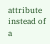attribute instead of a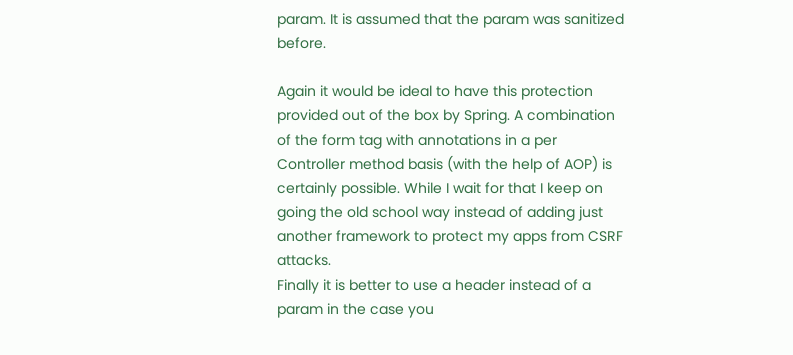param. It is assumed that the param was sanitized before.

Again it would be ideal to have this protection provided out of the box by Spring. A combination of the form tag with annotations in a per Controller method basis (with the help of AOP) is certainly possible. While I wait for that I keep on going the old school way instead of adding just another framework to protect my apps from CSRF attacks.
Finally it is better to use a header instead of a param in the case you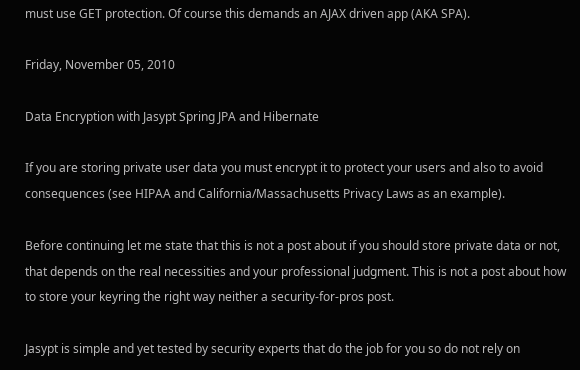must use GET protection. Of course this demands an AJAX driven app (AKA SPA).

Friday, November 05, 2010

Data Encryption with Jasypt Spring JPA and Hibernate

If you are storing private user data you must encrypt it to protect your users and also to avoid consequences (see HIPAA and California/Massachusetts Privacy Laws as an example).

Before continuing let me state that this is not a post about if you should store private data or not, that depends on the real necessities and your professional judgment. This is not a post about how to store your keyring the right way neither a security-for-pros post.

Jasypt is simple and yet tested by security experts that do the job for you so do not rely on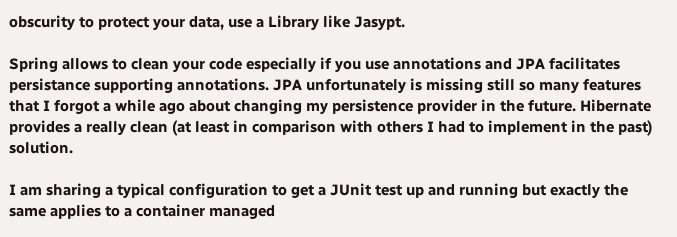obscurity to protect your data, use a Library like Jasypt.

Spring allows to clean your code especially if you use annotations and JPA facilitates persistance supporting annotations. JPA unfortunately is missing still so many features that I forgot a while ago about changing my persistence provider in the future. Hibernate provides a really clean (at least in comparison with others I had to implement in the past) solution.

I am sharing a typical configuration to get a JUnit test up and running but exactly the same applies to a container managed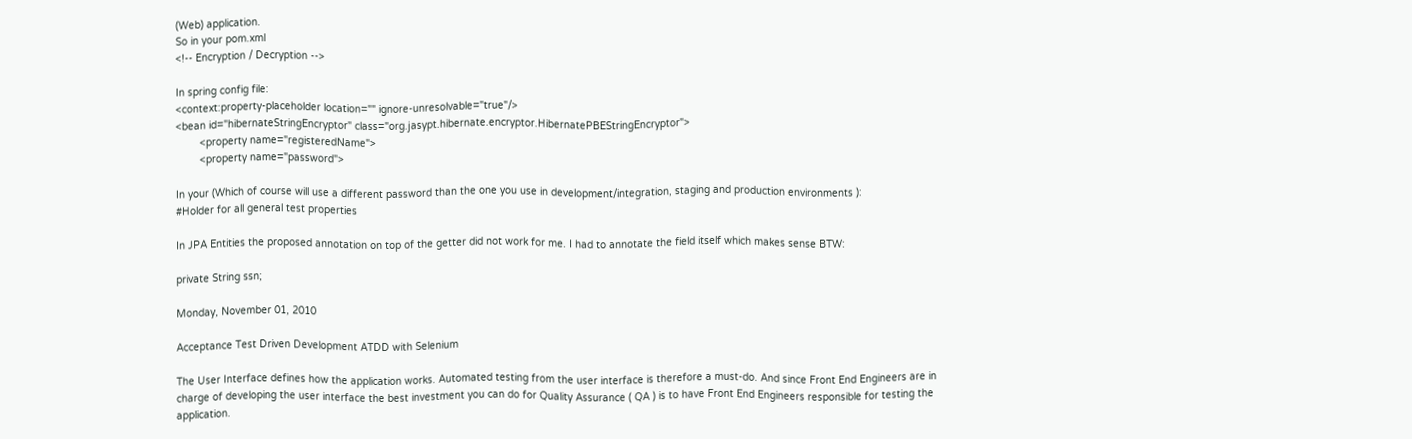(Web) application.
So in your pom.xml
<!-- Encryption / Decryption -->

In spring config file:
<context:property-placeholder location="" ignore-unresolvable="true"/>
<bean id="hibernateStringEncryptor" class="org.jasypt.hibernate.encryptor.HibernatePBEStringEncryptor">
        <property name="registeredName">
        <property name="password">

In your (Which of course will use a different password than the one you use in development/integration, staging and production environments ):
#Holder for all general test properties

In JPA Entities the proposed annotation on top of the getter did not work for me. I had to annotate the field itself which makes sense BTW:

private String ssn;

Monday, November 01, 2010

Acceptance Test Driven Development ATDD with Selenium

The User Interface defines how the application works. Automated testing from the user interface is therefore a must-do. And since Front End Engineers are in charge of developing the user interface the best investment you can do for Quality Assurance ( QA ) is to have Front End Engineers responsible for testing the application.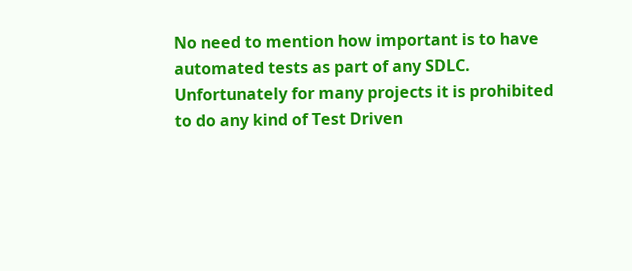No need to mention how important is to have automated tests as part of any SDLC. Unfortunately for many projects it is prohibited to do any kind of Test Driven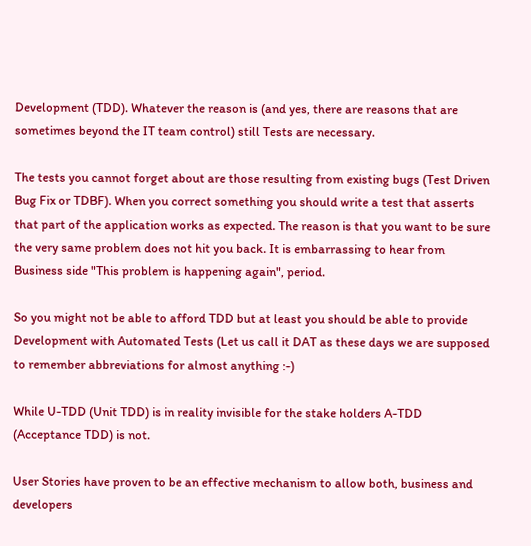Development (TDD). Whatever the reason is (and yes, there are reasons that are sometimes beyond the IT team control) still Tests are necessary.

The tests you cannot forget about are those resulting from existing bugs (Test Driven Bug Fix or TDBF). When you correct something you should write a test that asserts that part of the application works as expected. The reason is that you want to be sure the very same problem does not hit you back. It is embarrassing to hear from Business side "This problem is happening again", period.

So you might not be able to afford TDD but at least you should be able to provide Development with Automated Tests (Let us call it DAT as these days we are supposed to remember abbreviations for almost anything :-)

While U-TDD (Unit TDD) is in reality invisible for the stake holders A-TDD (Acceptance TDD) is not.

User Stories have proven to be an effective mechanism to allow both, business and developers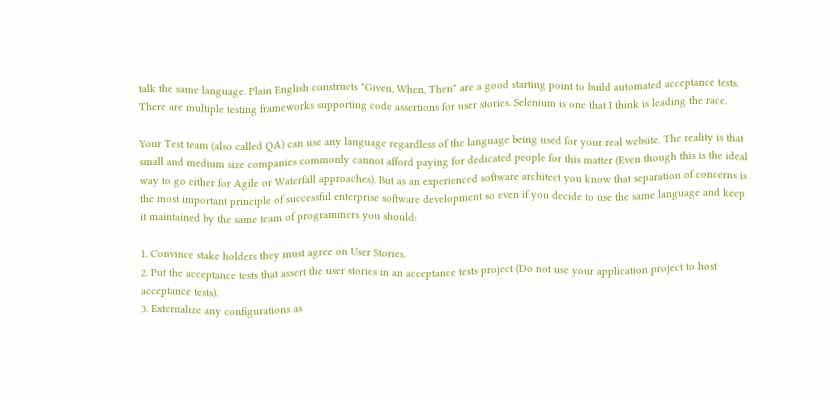talk the same language. Plain English constructs "Given, When, Then" are a good starting point to build automated acceptance tests. There are multiple testing frameworks supporting code assertions for user stories. Selenium is one that I think is leading the race.

Your Test team (also called QA) can use any language regardless of the language being used for your real website. The reality is that small and medium size companies commonly cannot afford paying for dedicated people for this matter (Even though this is the ideal way to go either for Agile or Waterfall approaches). But as an experienced software architect you know that separation of concerns is the most important principle of successful enterprise software development so even if you decide to use the same language and keep it maintained by the same team of programmers you should:

1. Convince stake holders they must agree on User Stories.
2. Put the acceptance tests that assert the user stories in an acceptance tests project (Do not use your application project to host acceptance tests).
3. Externalize any configurations as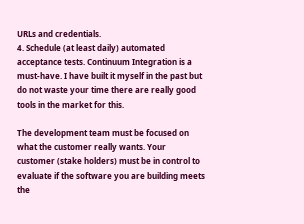URLs and credentials.
4. Schedule (at least daily) automated acceptance tests. Continuum Integration is a must-have. I have built it myself in the past but do not waste your time there are really good tools in the market for this.

The development team must be focused on what the customer really wants. Your customer (stake holders) must be in control to evaluate if the software you are building meets the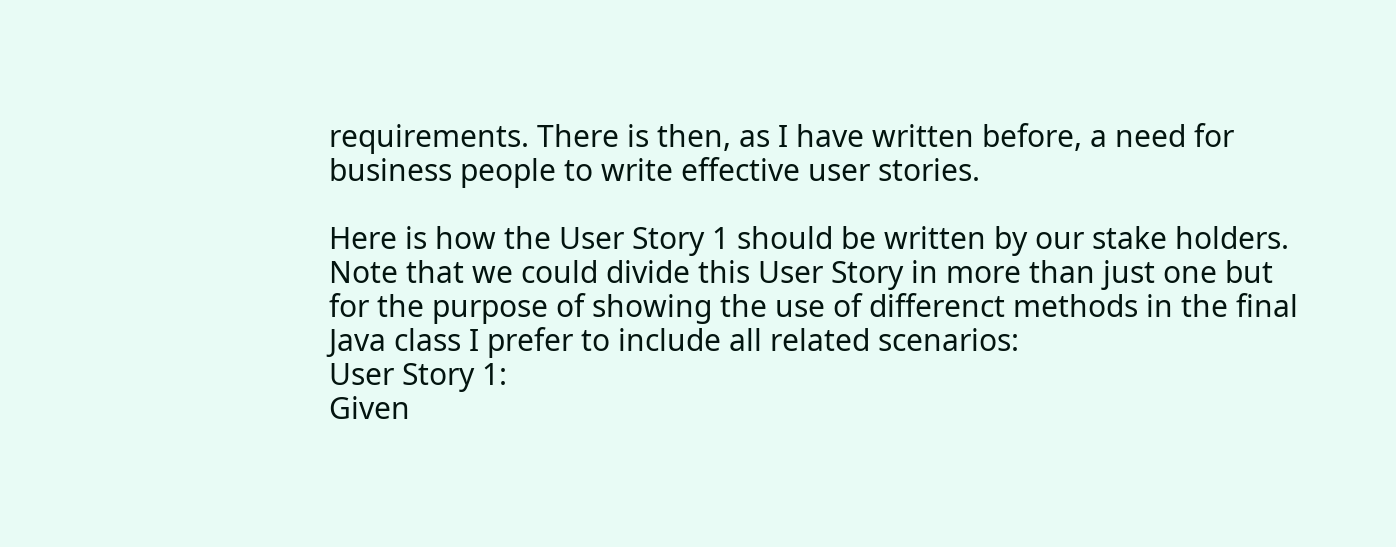requirements. There is then, as I have written before, a need for business people to write effective user stories.

Here is how the User Story 1 should be written by our stake holders. Note that we could divide this User Story in more than just one but for the purpose of showing the use of differenct methods in the final Java class I prefer to include all related scenarios:
User Story 1:
Given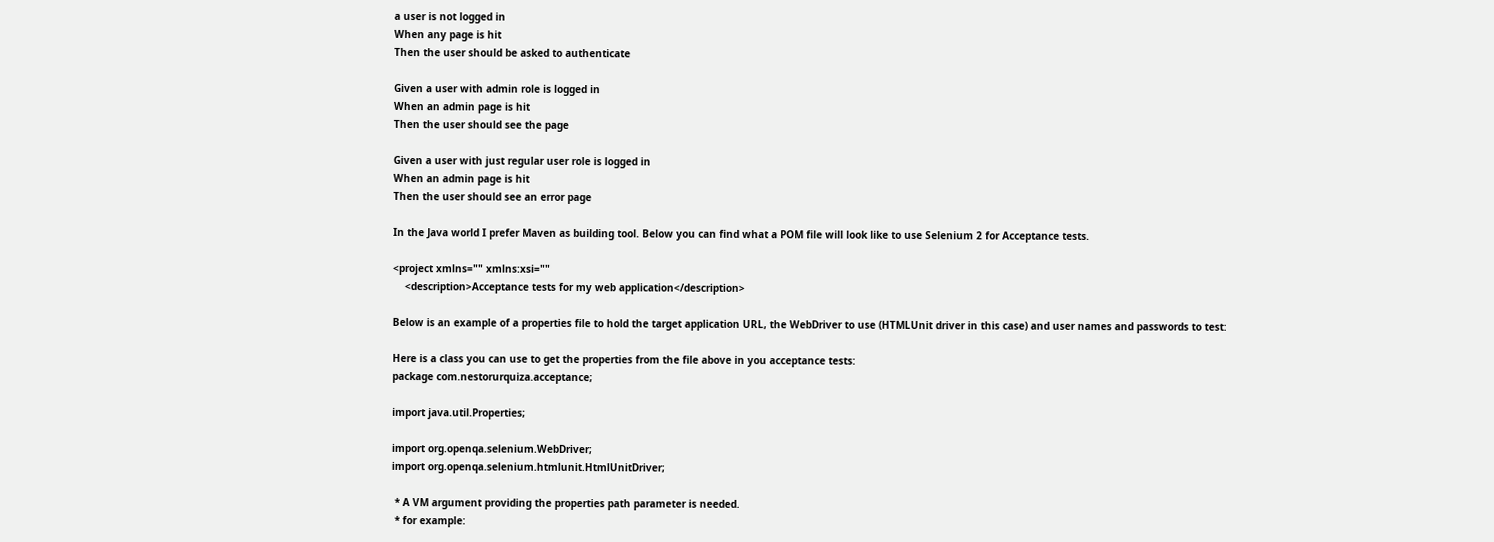a user is not logged in
When any page is hit
Then the user should be asked to authenticate

Given a user with admin role is logged in
When an admin page is hit
Then the user should see the page

Given a user with just regular user role is logged in
When an admin page is hit
Then the user should see an error page

In the Java world I prefer Maven as building tool. Below you can find what a POM file will look like to use Selenium 2 for Acceptance tests.

<project xmlns="" xmlns:xsi=""
    <description>Acceptance tests for my web application</description>

Below is an example of a properties file to hold the target application URL, the WebDriver to use (HTMLUnit driver in this case) and user names and passwords to test:

Here is a class you can use to get the properties from the file above in you acceptance tests:
package com.nestorurquiza.acceptance;

import java.util.Properties;

import org.openqa.selenium.WebDriver;
import org.openqa.selenium.htmlunit.HtmlUnitDriver;

 * A VM argument providing the properties path parameter is needed.
 * for example: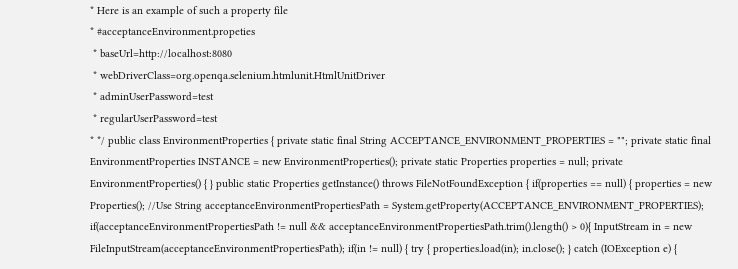* Here is an example of such a property file
* #acceptanceEnvironment.propeties
 * baseUrl=http://localhost:8080
 * webDriverClass=org.openqa.selenium.htmlunit.HtmlUnitDriver
 * adminUserPassword=test
 * regularUserPassword=test
* */ public class EnvironmentProperties { private static final String ACCEPTANCE_ENVIRONMENT_PROPERTIES = ""; private static final EnvironmentProperties INSTANCE = new EnvironmentProperties(); private static Properties properties = null; private EnvironmentProperties() { } public static Properties getInstance() throws FileNotFoundException { if(properties == null) { properties = new Properties(); //Use String acceptanceEnvironmentPropertiesPath = System.getProperty(ACCEPTANCE_ENVIRONMENT_PROPERTIES); if(acceptanceEnvironmentPropertiesPath != null && acceptanceEnvironmentPropertiesPath.trim().length() > 0){ InputStream in = new FileInputStream(acceptanceEnvironmentPropertiesPath); if(in != null) { try { properties.load(in); in.close(); } catch (IOException e) {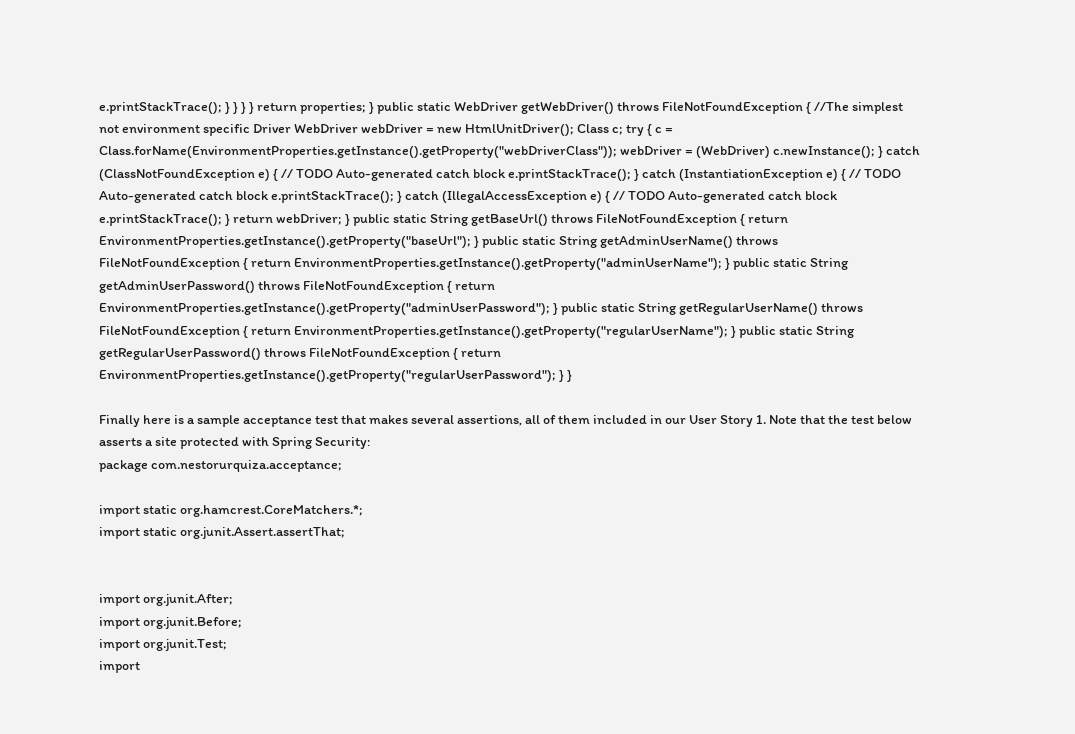e.printStackTrace(); } } } } return properties; } public static WebDriver getWebDriver() throws FileNotFoundException { //The simplest not environment specific Driver WebDriver webDriver = new HtmlUnitDriver(); Class c; try { c = Class.forName(EnvironmentProperties.getInstance().getProperty("webDriverClass")); webDriver = (WebDriver) c.newInstance(); } catch (ClassNotFoundException e) { // TODO Auto-generated catch block e.printStackTrace(); } catch (InstantiationException e) { // TODO Auto-generated catch block e.printStackTrace(); } catch (IllegalAccessException e) { // TODO Auto-generated catch block e.printStackTrace(); } return webDriver; } public static String getBaseUrl() throws FileNotFoundException { return EnvironmentProperties.getInstance().getProperty("baseUrl"); } public static String getAdminUserName() throws FileNotFoundException { return EnvironmentProperties.getInstance().getProperty("adminUserName"); } public static String getAdminUserPassword() throws FileNotFoundException { return EnvironmentProperties.getInstance().getProperty("adminUserPassword"); } public static String getRegularUserName() throws FileNotFoundException { return EnvironmentProperties.getInstance().getProperty("regularUserName"); } public static String getRegularUserPassword() throws FileNotFoundException { return EnvironmentProperties.getInstance().getProperty("regularUserPassword"); } }

Finally here is a sample acceptance test that makes several assertions, all of them included in our User Story 1. Note that the test below asserts a site protected with Spring Security:
package com.nestorurquiza.acceptance;

import static org.hamcrest.CoreMatchers.*;
import static org.junit.Assert.assertThat;


import org.junit.After;
import org.junit.Before;
import org.junit.Test;
import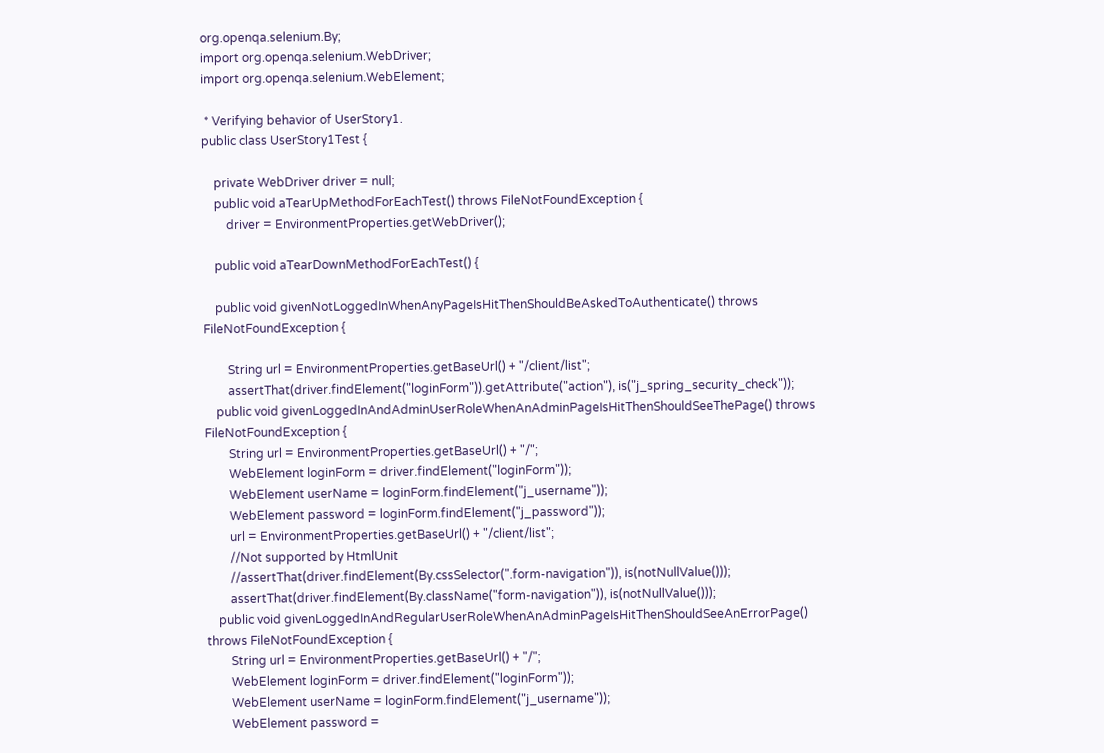org.openqa.selenium.By;
import org.openqa.selenium.WebDriver;
import org.openqa.selenium.WebElement;

 * Verifying behavior of UserStory1.
public class UserStory1Test {

    private WebDriver driver = null;
    public void aTearUpMethodForEachTest() throws FileNotFoundException {
        driver = EnvironmentProperties.getWebDriver();

    public void aTearDownMethodForEachTest() {

    public void givenNotLoggedInWhenAnyPageIsHitThenShouldBeAskedToAuthenticate() throws FileNotFoundException {

        String url = EnvironmentProperties.getBaseUrl() + "/client/list";
        assertThat(driver.findElement("loginForm")).getAttribute("action"), is("j_spring_security_check"));
    public void givenLoggedInAndAdminUserRoleWhenAnAdminPageIsHitThenShouldSeeThePage() throws FileNotFoundException {
        String url = EnvironmentProperties.getBaseUrl() + "/";
        WebElement loginForm = driver.findElement("loginForm"));
        WebElement userName = loginForm.findElement("j_username"));
        WebElement password = loginForm.findElement("j_password"));
        url = EnvironmentProperties.getBaseUrl() + "/client/list";
        //Not supported by HtmlUnit
        //assertThat(driver.findElement(By.cssSelector(".form-navigation")), is(notNullValue()));
        assertThat(driver.findElement(By.className("form-navigation")), is(notNullValue()));
    public void givenLoggedInAndRegularUserRoleWhenAnAdminPageIsHitThenShouldSeeAnErrorPage() throws FileNotFoundException {
        String url = EnvironmentProperties.getBaseUrl() + "/";
        WebElement loginForm = driver.findElement("loginForm"));
        WebElement userName = loginForm.findElement("j_username"));
        WebElement password =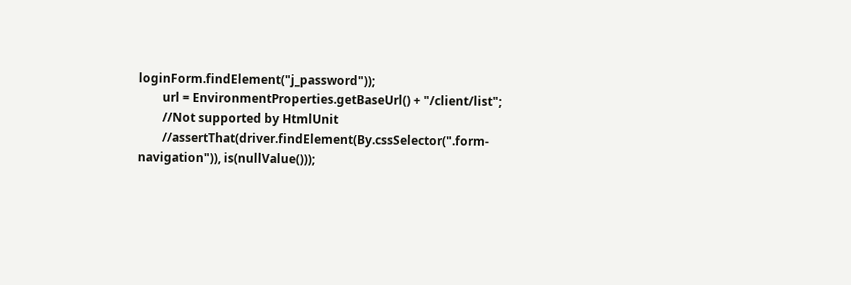loginForm.findElement("j_password"));
        url = EnvironmentProperties.getBaseUrl() + "/client/list";
        //Not supported by HtmlUnit
        //assertThat(driver.findElement(By.cssSelector(".form-navigation")), is(nullValue()));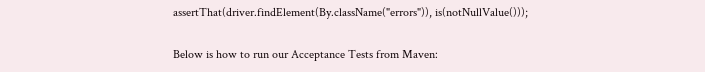assertThat(driver.findElement(By.className("errors")), is(notNullValue()));

Below is how to run our Acceptance Tests from Maven: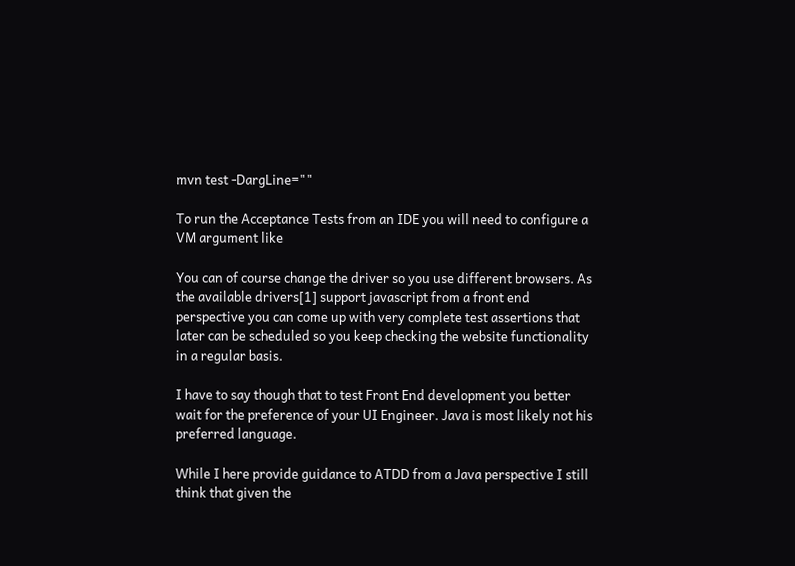mvn test -DargLine=""

To run the Acceptance Tests from an IDE you will need to configure a VM argument like

You can of course change the driver so you use different browsers. As the available drivers[1] support javascript from a front end perspective you can come up with very complete test assertions that later can be scheduled so you keep checking the website functionality in a regular basis.

I have to say though that to test Front End development you better wait for the preference of your UI Engineer. Java is most likely not his preferred language.

While I here provide guidance to ATDD from a Java perspective I still think that given the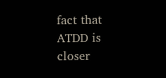fact that ATDD is closer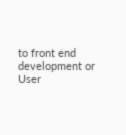to front end development or User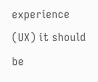experience (UX) it should be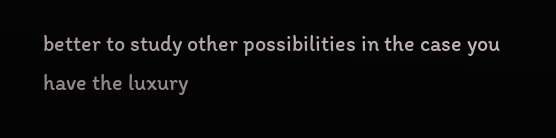better to study other possibilities in the case you have the luxury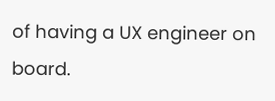of having a UX engineer on board.